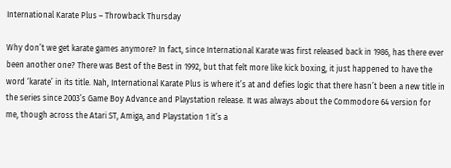International Karate Plus – Throwback Thursday

Why don’t we get karate games anymore? In fact, since International Karate was first released back in 1986, has there ever been another one? There was Best of the Best in 1992, but that felt more like kick boxing, it just happened to have the word ‘karate’ in its title. Nah, International Karate Plus is where it’s at and defies logic that there hasn’t been a new title in the series since 2003’s Game Boy Advance and Playstation release. It was always about the Commodore 64 version for me, though across the Atari ST, Amiga, and Playstation 1 it’s a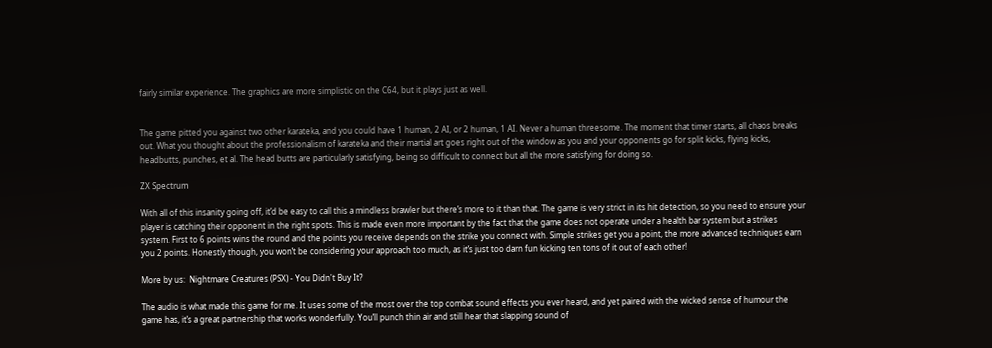fairly similar experience. The graphics are more simplistic on the C64, but it plays just as well.


The game pitted you against two other karateka, and you could have 1 human, 2 AI, or 2 human, 1 AI. Never a human threesome. The moment that timer starts, all chaos breaks out. What you thought about the professionalism of karateka and their martial art goes right out of the window as you and your opponents go for split kicks, flying kicks, headbutts, punches, et al. The head butts are particularly satisfying, being so difficult to connect but all the more satisfying for doing so.

ZX Spectrum

With all of this insanity going off, it’d be easy to call this a mindless brawler but there’s more to it than that. The game is very strict in its hit detection, so you need to ensure your player is catching their opponent in the right spots. This is made even more important by the fact that the game does not operate under a health bar system but a strikes system. First to 6 points wins the round and the points you receive depends on the strike you connect with. Simple strikes get you a point, the more advanced techniques earn you 2 points. Honestly though, you won’t be considering your approach too much, as it’s just too darn fun kicking ten tons of it out of each other!

More by us:  Nightmare Creatures (PSX) - You Didn't Buy It?

The audio is what made this game for me. It uses some of the most over the top combat sound effects you ever heard, and yet paired with the wicked sense of humour the game has, it’s a great partnership that works wonderfully. You’ll punch thin air and still hear that slapping sound of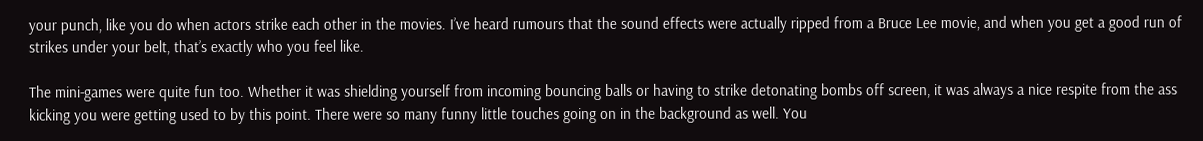your punch, like you do when actors strike each other in the movies. I’ve heard rumours that the sound effects were actually ripped from a Bruce Lee movie, and when you get a good run of strikes under your belt, that’s exactly who you feel like.

The mini-games were quite fun too. Whether it was shielding yourself from incoming bouncing balls or having to strike detonating bombs off screen, it was always a nice respite from the ass kicking you were getting used to by this point. There were so many funny little touches going on in the background as well. You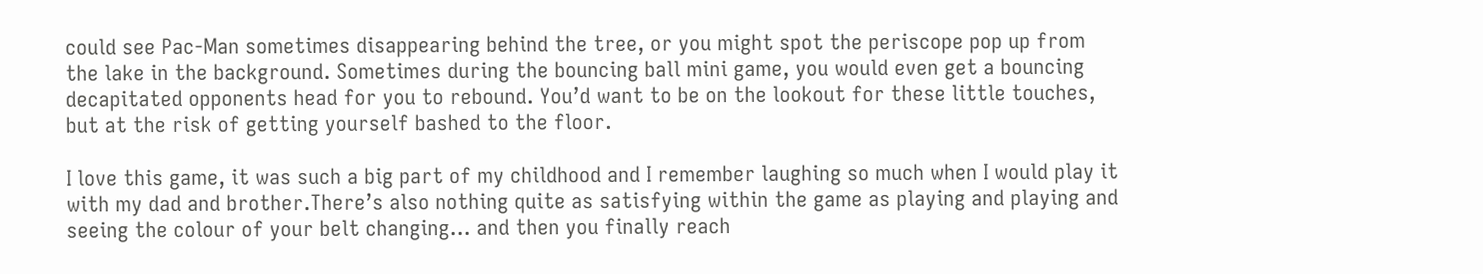could see Pac-Man sometimes disappearing behind the tree, or you might spot the periscope pop up from the lake in the background. Sometimes during the bouncing ball mini game, you would even get a bouncing decapitated opponents head for you to rebound. You’d want to be on the lookout for these little touches, but at the risk of getting yourself bashed to the floor.

I love this game, it was such a big part of my childhood and I remember laughing so much when I would play it with my dad and brother.There’s also nothing quite as satisfying within the game as playing and playing and seeing the colour of your belt changing… and then you finally reach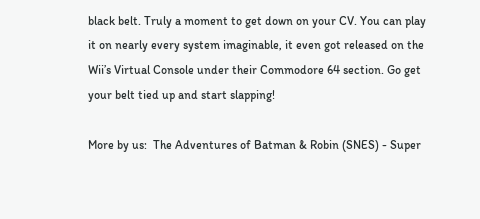black belt. Truly a moment to get down on your CV. You can play it on nearly every system imaginable, it even got released on the Wii’s Virtual Console under their Commodore 64 section. Go get your belt tied up and start slapping!

More by us:  The Adventures of Batman & Robin (SNES) - Super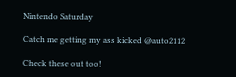Nintendo Saturday

Catch me getting my ass kicked @auto2112

Check these out too!